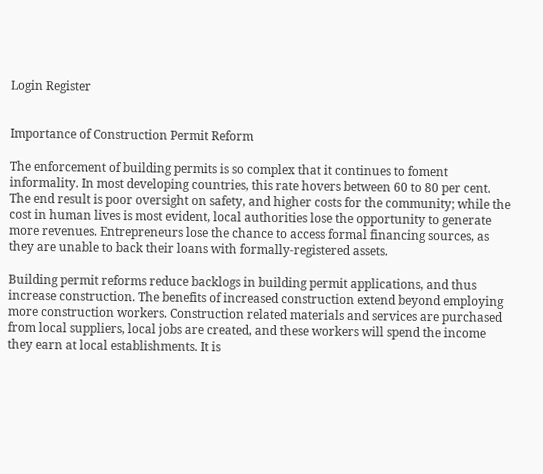Login Register


Importance of Construction Permit Reform

The enforcement of building permits is so complex that it continues to foment informality. In most developing countries, this rate hovers between 60 to 80 per cent. The end result is poor oversight on safety, and higher costs for the community; while the cost in human lives is most evident, local authorities lose the opportunity to generate more revenues. Entrepreneurs lose the chance to access formal financing sources, as they are unable to back their loans with formally-registered assets.

Building permit reforms reduce backlogs in building permit applications, and thus increase construction. The benefits of increased construction extend beyond employing more construction workers. Construction related materials and services are purchased from local suppliers, local jobs are created, and these workers will spend the income they earn at local establishments. It is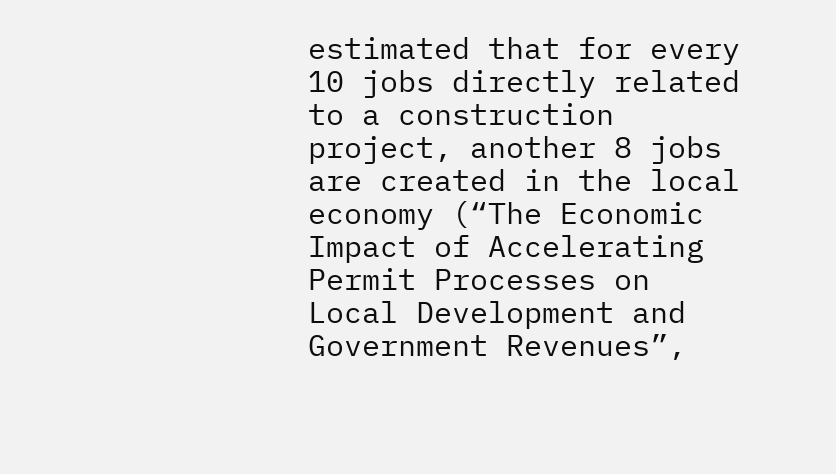estimated that for every 10 jobs directly related to a construction project, another 8 jobs are created in the local economy (“The Economic Impact of Accelerating Permit Processes on Local Development and Government Revenues”,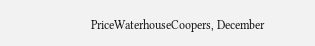PriceWaterhouseCoopers, December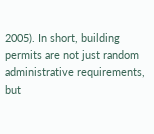2005). In short, building permits are not just random administrative requirements, but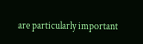are particularly important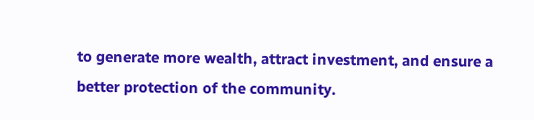to generate more wealth, attract investment, and ensure a better protection of the community.